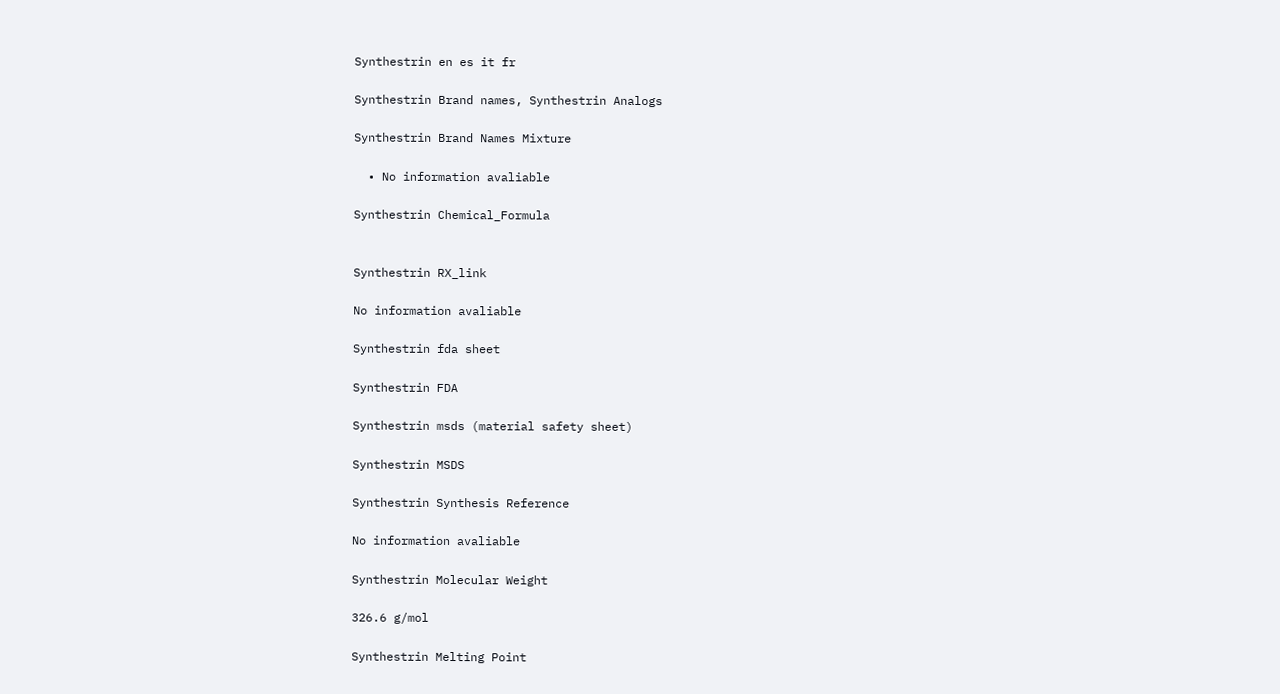Synthestrin en es it fr

Synthestrin Brand names, Synthestrin Analogs

Synthestrin Brand Names Mixture

  • No information avaliable

Synthestrin Chemical_Formula


Synthestrin RX_link

No information avaliable

Synthestrin fda sheet

Synthestrin FDA

Synthestrin msds (material safety sheet)

Synthestrin MSDS

Synthestrin Synthesis Reference

No information avaliable

Synthestrin Molecular Weight

326.6 g/mol

Synthestrin Melting Point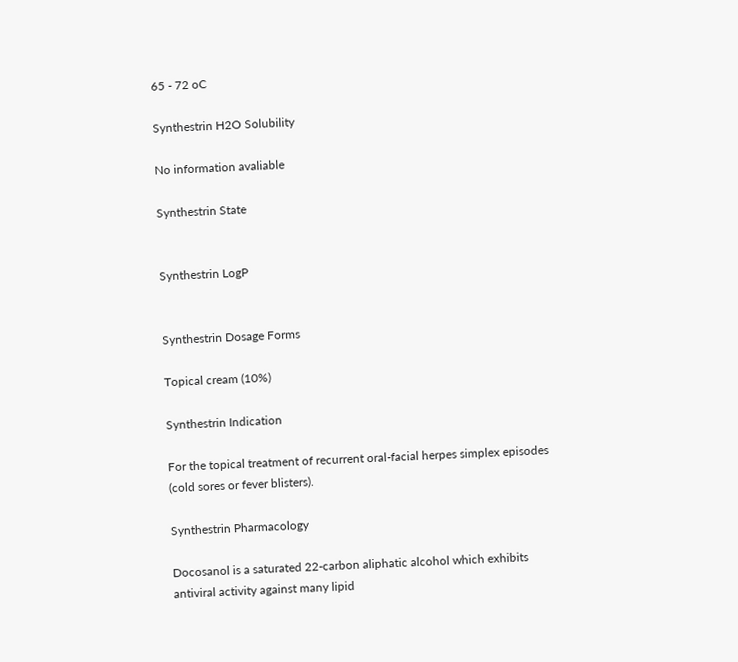65 - 72 oC

Synthestrin H2O Solubility

No information avaliable

Synthestrin State


Synthestrin LogP


Synthestrin Dosage Forms

Topical cream (10%)

Synthestrin Indication

For the topical treatment of recurrent oral-facial herpes simplex episodes (cold sores or fever blisters).

Synthestrin Pharmacology

Docosanol is a saturated 22-carbon aliphatic alcohol which exhibits antiviral activity against many lipid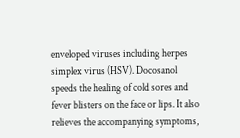enveloped viruses including herpes simplex virus (HSV). Docosanol speeds the healing of cold sores and fever blisters on the face or lips. It also relieves the accompanying symptoms,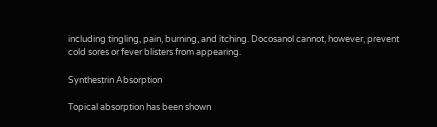including tingling, pain, burning, and itching. Docosanol cannot, however, prevent cold sores or fever blisters from appearing.

Synthestrin Absorption

Topical absorption has been shown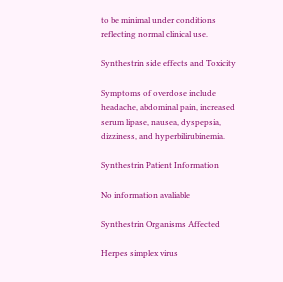to be minimal under conditions reflecting normal clinical use.

Synthestrin side effects and Toxicity

Symptoms of overdose include headache, abdominal pain, increased serum lipase, nausea, dyspepsia, dizziness, and hyperbilirubinemia.

Synthestrin Patient Information

No information avaliable

Synthestrin Organisms Affected

Herpes simplex virus